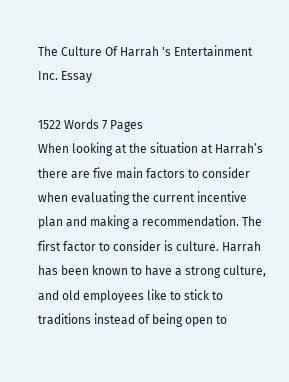The Culture Of Harrah 's Entertainment Inc. Essay

1522 Words 7 Pages
When looking at the situation at Harrah’s there are five main factors to consider when evaluating the current incentive plan and making a recommendation. The first factor to consider is culture. Harrah has been known to have a strong culture, and old employees like to stick to traditions instead of being open to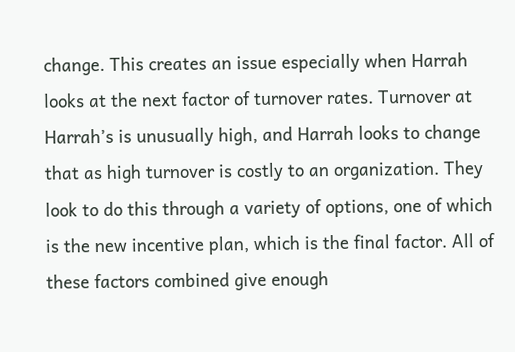change. This creates an issue especially when Harrah looks at the next factor of turnover rates. Turnover at Harrah’s is unusually high, and Harrah looks to change that as high turnover is costly to an organization. They look to do this through a variety of options, one of which is the new incentive plan, which is the final factor. All of these factors combined give enough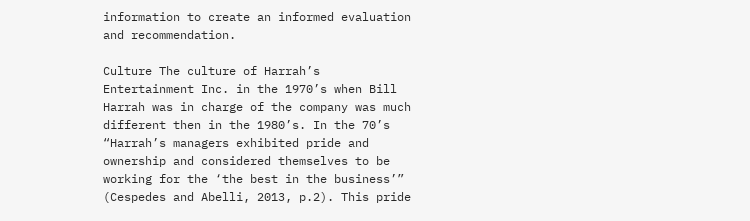information to create an informed evaluation and recommendation.

Culture The culture of Harrah’s Entertainment Inc. in the 1970’s when Bill Harrah was in charge of the company was much different then in the 1980’s. In the 70’s “Harrah’s managers exhibited pride and ownership and considered themselves to be working for the ‘the best in the business’” (Cespedes and Abelli, 2013, p.2). This pride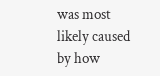was most likely caused by how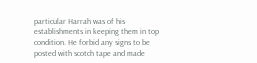particular Harrah was of his establishments in keeping them in top condition. He forbid any signs to be posted with scotch tape and made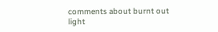comments about burnt out light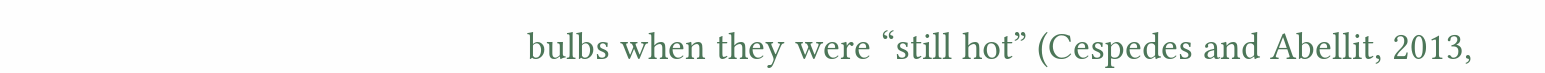bulbs when they were “still hot” (Cespedes and Abellit, 2013,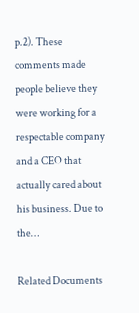p.2). These comments made people believe they were working for a respectable company and a CEO that actually cared about his business. Due to the…

Related Documents